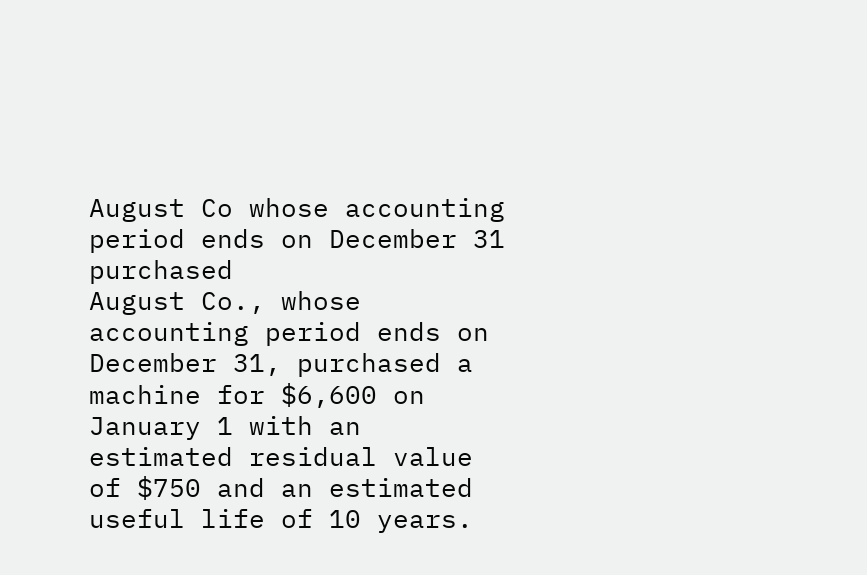August Co whose accounting period ends on December 31 purchased
August Co., whose accounting period ends on December 31, purchased a machine for $6,600 on January 1 with an estimated residual value of $750 and an estimated useful life of 10 years.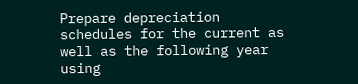Prepare depreciation schedules for the current as well as the following year using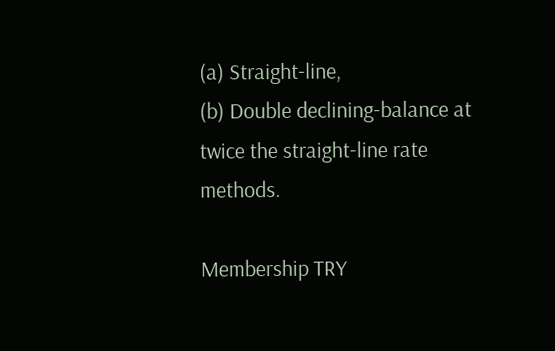(a) Straight-line,
(b) Double declining-balance at twice the straight-line rate methods.

Membership TRY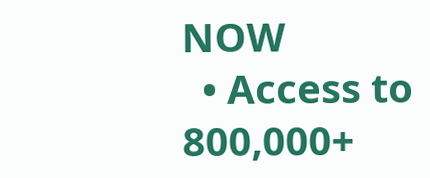NOW
  • Access to 800,000+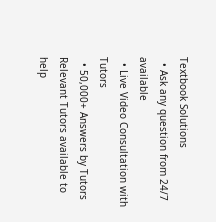Textbook Solutions
  • Ask any question from 24/7 available
  • Live Video Consultation with Tutors
  • 50,000+ Answers by Tutors
Relevant Tutors available to help